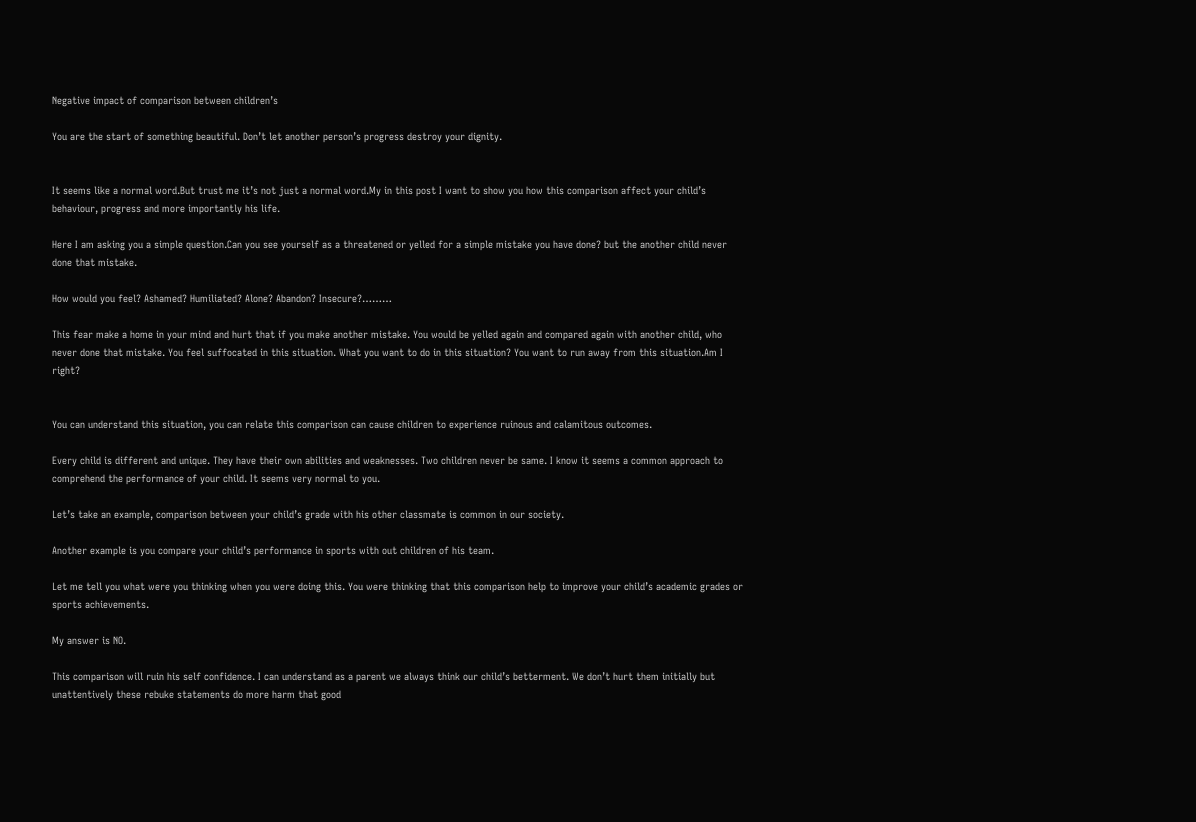Negative impact of comparison between children’s

You are the start of something beautiful. Don’t let another person’s progress destroy your dignity.


It seems like a normal word.But trust me it’s not just a normal word.My in this post I want to show you how this comparison affect your child’s behaviour, progress and more importantly his life.

Here I am asking you a simple question.Can you see yourself as a threatened or yelled for a simple mistake you have done? but the another child never done that mistake.

How would you feel? Ashamed? Humiliated? Alone? Abandon? Insecure?………

This fear make a home in your mind and hurt that if you make another mistake. You would be yelled again and compared again with another child, who never done that mistake. You feel suffocated in this situation. What you want to do in this situation? You want to run away from this situation.Am I right?


You can understand this situation, you can relate this comparison can cause children to experience ruinous and calamitous outcomes.

Every child is different and unique. They have their own abilities and weaknesses. Two children never be same. I know it seems a common approach to comprehend the performance of your child. It seems very normal to you.

Let’s take an example, comparison between your child’s grade with his other classmate is common in our society.

Another example is you compare your child’s performance in sports with out children of his team.

Let me tell you what were you thinking when you were doing this. You were thinking that this comparison help to improve your child’s academic grades or sports achievements.

My answer is NO.

This comparison will ruin his self confidence. I can understand as a parent we always think our child’s betterment. We don’t hurt them initially but unattentively these rebuke statements do more harm that good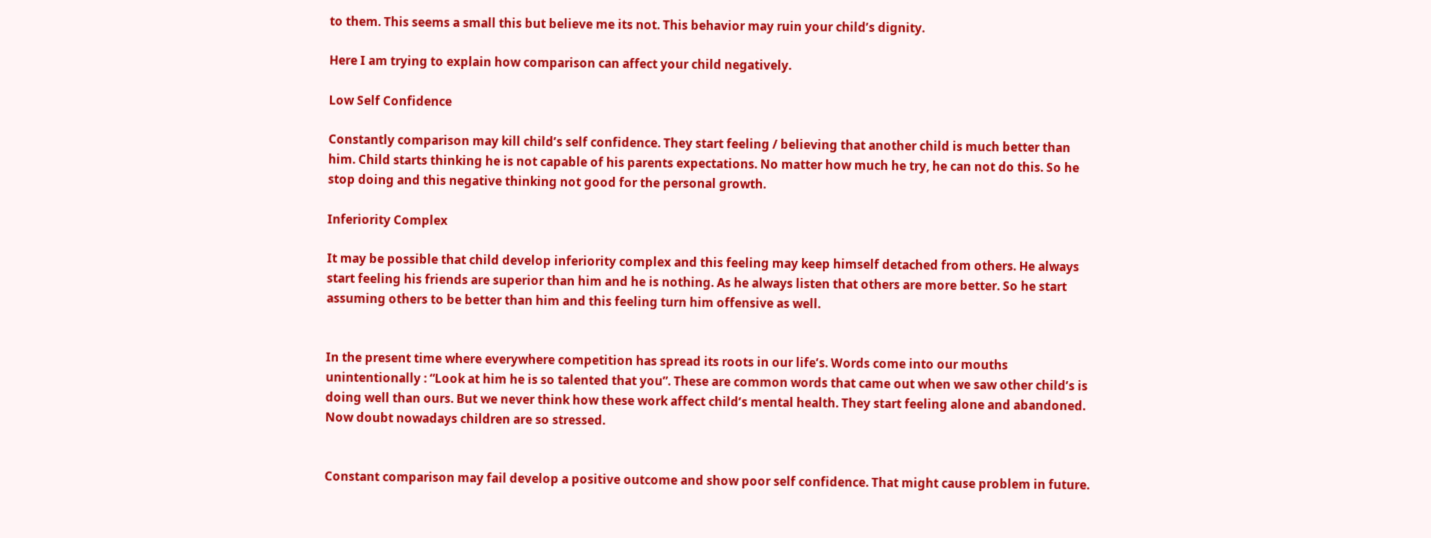to them. This seems a small this but believe me its not. This behavior may ruin your child’s dignity.

Here I am trying to explain how comparison can affect your child negatively.

Low Self Confidence

Constantly comparison may kill child’s self confidence. They start feeling / believing that another child is much better than him. Child starts thinking he is not capable of his parents expectations. No matter how much he try, he can not do this. So he stop doing and this negative thinking not good for the personal growth.

Inferiority Complex

It may be possible that child develop inferiority complex and this feeling may keep himself detached from others. He always start feeling his friends are superior than him and he is nothing. As he always listen that others are more better. So he start assuming others to be better than him and this feeling turn him offensive as well.


In the present time where everywhere competition has spread its roots in our life’s. Words come into our mouths unintentionally : “Look at him he is so talented that you”. These are common words that came out when we saw other child’s is doing well than ours. But we never think how these work affect child’s mental health. They start feeling alone and abandoned. Now doubt nowadays children are so stressed.


Constant comparison may fail develop a positive outcome and show poor self confidence. That might cause problem in future.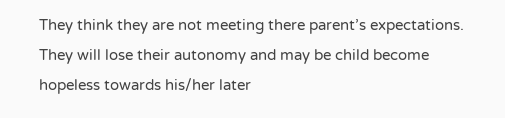They think they are not meeting there parent’s expectations. They will lose their autonomy and may be child become hopeless towards his/her later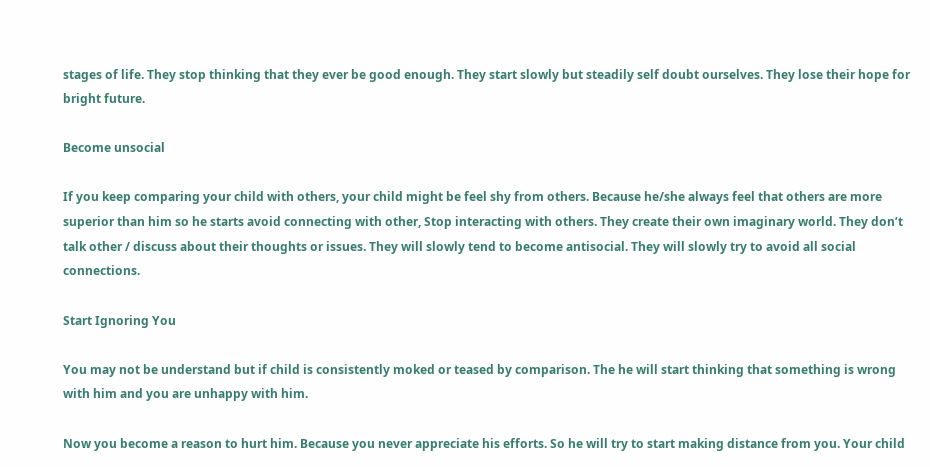stages of life. They stop thinking that they ever be good enough. They start slowly but steadily self doubt ourselves. They lose their hope for bright future.

Become unsocial

If you keep comparing your child with others, your child might be feel shy from others. Because he/she always feel that others are more superior than him so he starts avoid connecting with other, Stop interacting with others. They create their own imaginary world. They don’t talk other / discuss about their thoughts or issues. They will slowly tend to become antisocial. They will slowly try to avoid all social connections.

Start Ignoring You

You may not be understand but if child is consistently moked or teased by comparison. The he will start thinking that something is wrong with him and you are unhappy with him.

Now you become a reason to hurt him. Because you never appreciate his efforts. So he will try to start making distance from you. Your child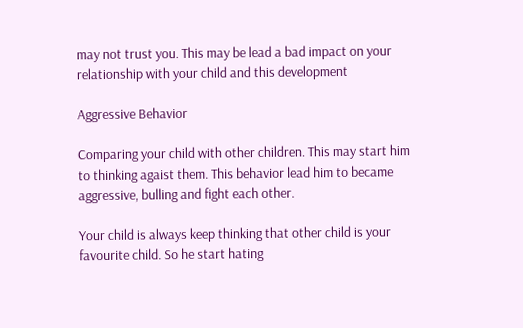may not trust you. This may be lead a bad impact on your relationship with your child and this development

Aggressive Behavior

Comparing your child with other children. This may start him to thinking agaist them. This behavior lead him to became aggressive, bulling and fight each other.

Your child is always keep thinking that other child is your favourite child. So he start hating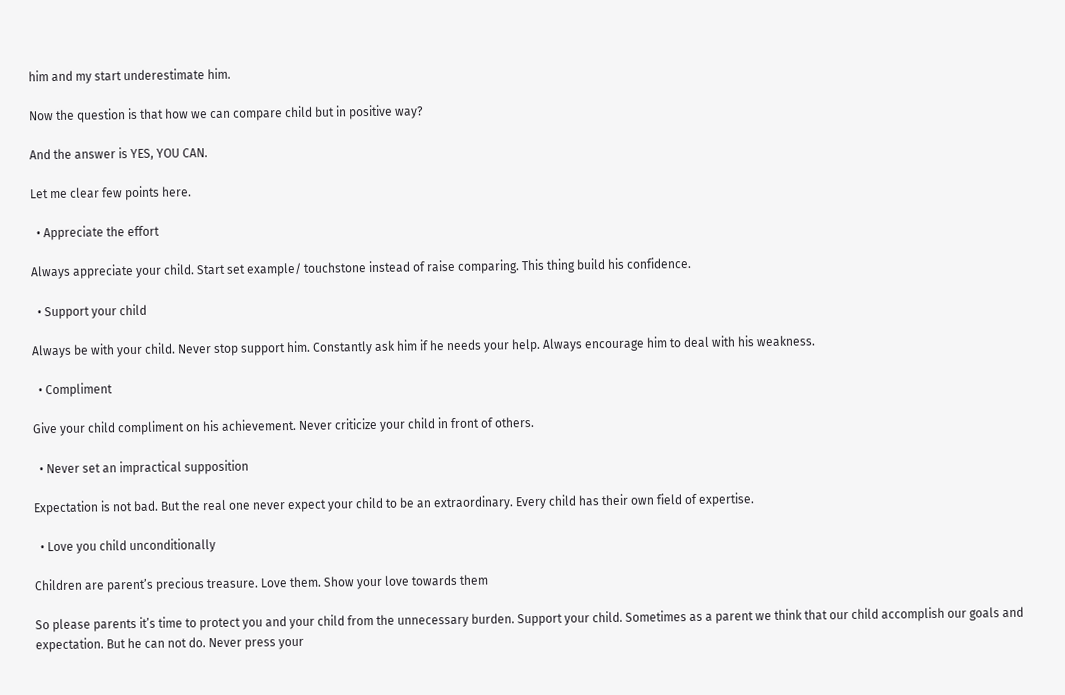him and my start underestimate him.

Now the question is that how we can compare child but in positive way?

And the answer is YES, YOU CAN.

Let me clear few points here.

  • Appreciate the effort

Always appreciate your child. Start set example/ touchstone instead of raise comparing. This thing build his confidence.

  • Support your child

Always be with your child. Never stop support him. Constantly ask him if he needs your help. Always encourage him to deal with his weakness.

  • Compliment

Give your child compliment on his achievement. Never criticize your child in front of others.

  • Never set an impractical supposition

Expectation is not bad. But the real one never expect your child to be an extraordinary. Every child has their own field of expertise.

  • Love you child unconditionally

Children are parent’s precious treasure. Love them. Show your love towards them

So please parents it’s time to protect you and your child from the unnecessary burden. Support your child. Sometimes as a parent we think that our child accomplish our goals and expectation. But he can not do. Never press your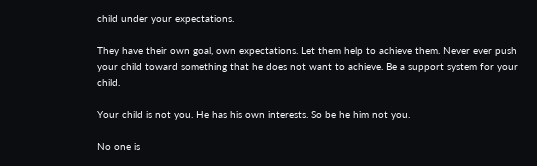child under your expectations.

They have their own goal, own expectations. Let them help to achieve them. Never ever push your child toward something that he does not want to achieve. Be a support system for your child.

Your child is not you. He has his own interests. So be he him not you.

No one is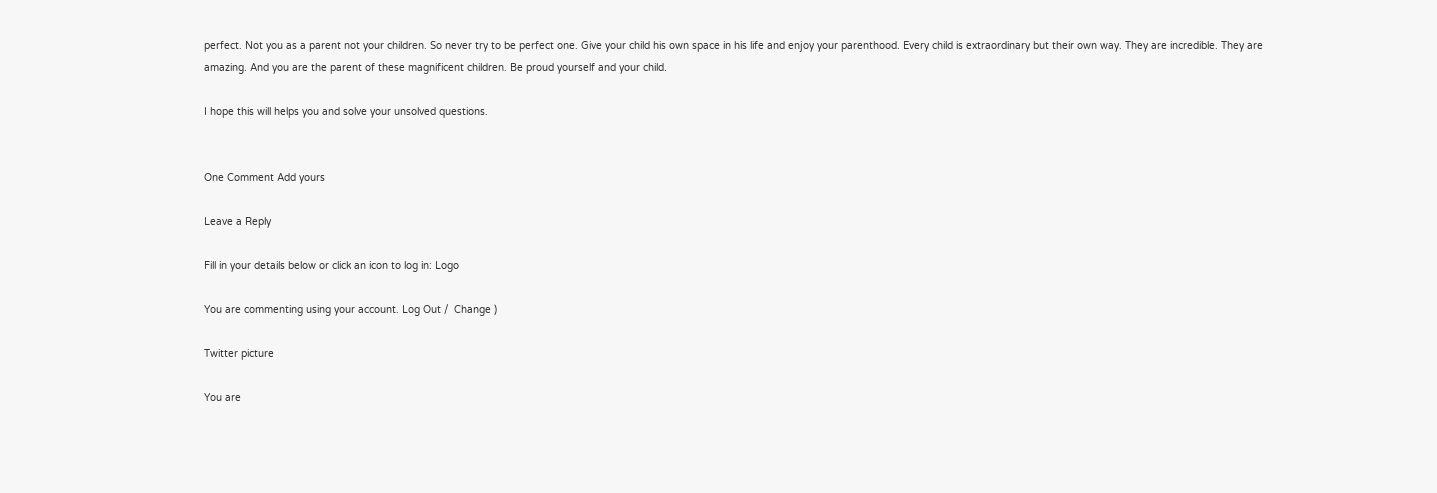perfect. Not you as a parent not your children. So never try to be perfect one. Give your child his own space in his life and enjoy your parenthood. Every child is extraordinary but their own way. They are incredible. They are amazing. And you are the parent of these magnificent children. Be proud yourself and your child.

I hope this will helps you and solve your unsolved questions.


One Comment Add yours

Leave a Reply

Fill in your details below or click an icon to log in: Logo

You are commenting using your account. Log Out /  Change )

Twitter picture

You are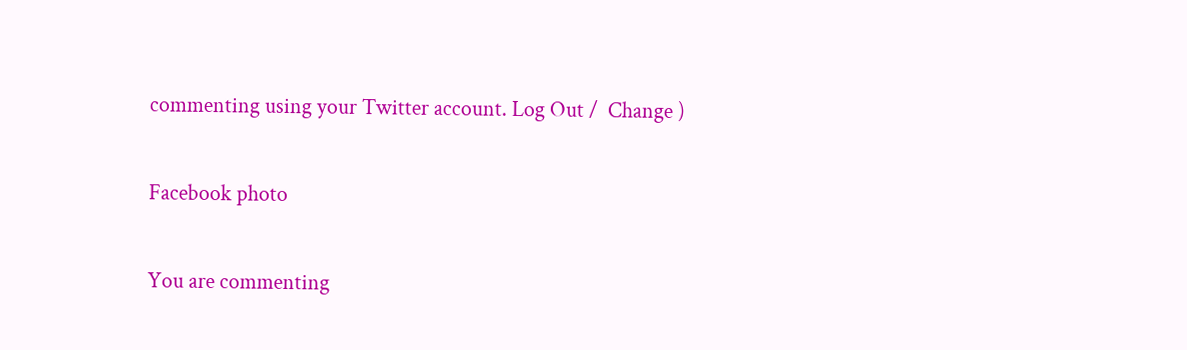commenting using your Twitter account. Log Out /  Change )

Facebook photo

You are commenting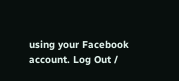using your Facebook account. Log Out /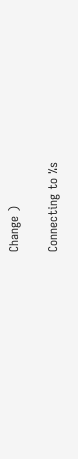Change )

Connecting to %s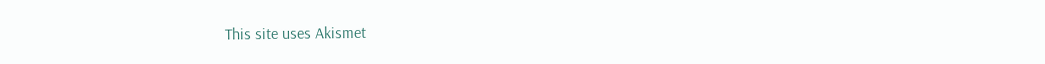This site uses Akismet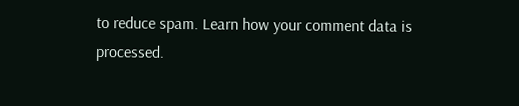to reduce spam. Learn how your comment data is processed.